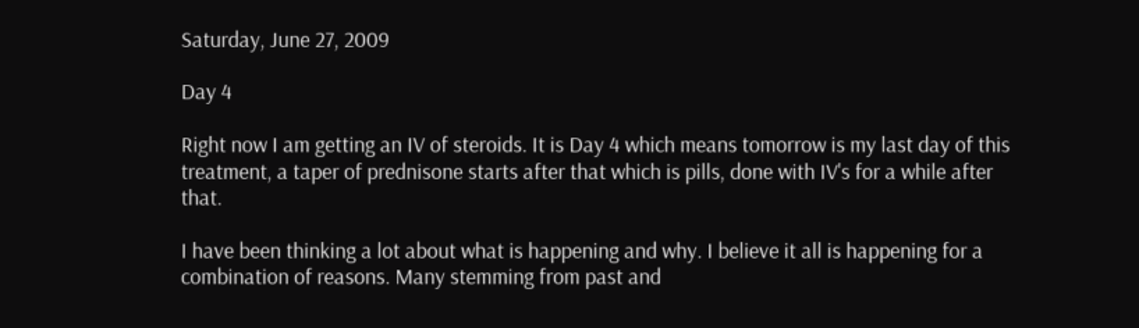Saturday, June 27, 2009

Day 4

Right now I am getting an IV of steroids. It is Day 4 which means tomorrow is my last day of this treatment, a taper of prednisone starts after that which is pills, done with IV's for a while after that.

I have been thinking a lot about what is happening and why. I believe it all is happening for a combination of reasons. Many stemming from past and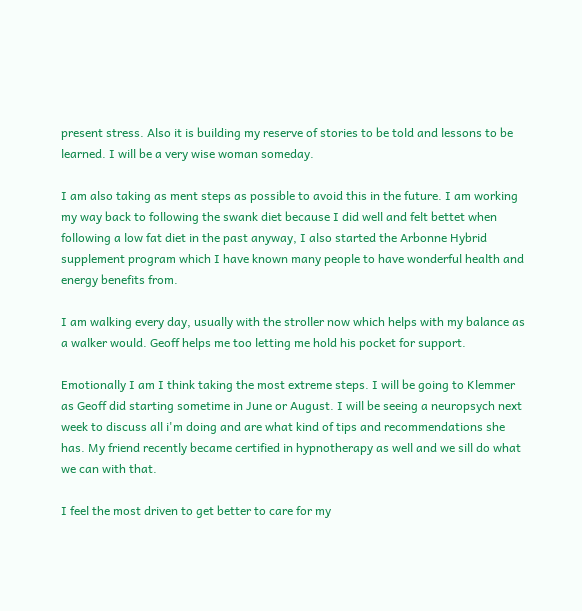present stress. Also it is building my reserve of stories to be told and lessons to be learned. I will be a very wise woman someday.

I am also taking as ment steps as possible to avoid this in the future. I am working my way back to following the swank diet because I did well and felt bettet when following a low fat diet in the past anyway, I also started the Arbonne Hybrid supplement program which I have known many people to have wonderful health and energy benefits from.

I am walking every day, usually with the stroller now which helps with my balance as a walker would. Geoff helps me too letting me hold his pocket for support.

Emotionally I am I think taking the most extreme steps. I will be going to Klemmer as Geoff did starting sometime in June or August. I will be seeing a neuropsych next week to discuss all i'm doing and are what kind of tips and recommendations she has. My friend recently became certified in hypnotherapy as well and we sill do what we can with that.

I feel the most driven to get better to care for my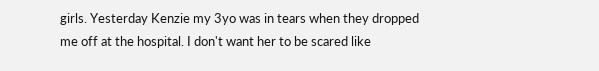girls. Yesterday Kenzie my 3yo was in tears when they dropped me off at the hospital. I don't want her to be scared like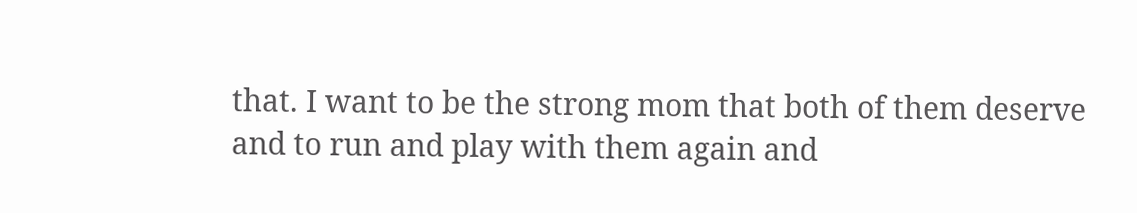that. I want to be the strong mom that both of them deserve and to run and play with them again and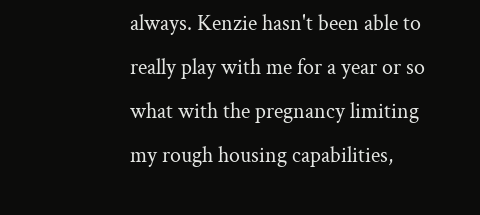always. Kenzie hasn't been able to really play with me for a year or so what with the pregnancy limiting my rough housing capabilities,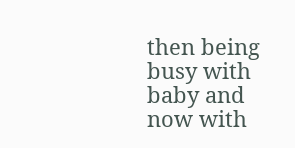then being busy with baby and now with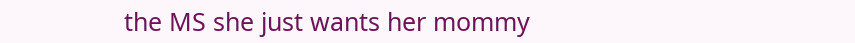the MS she just wants her mommy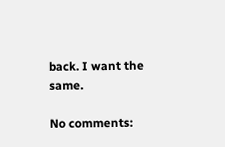back. I want the same.

No comments: